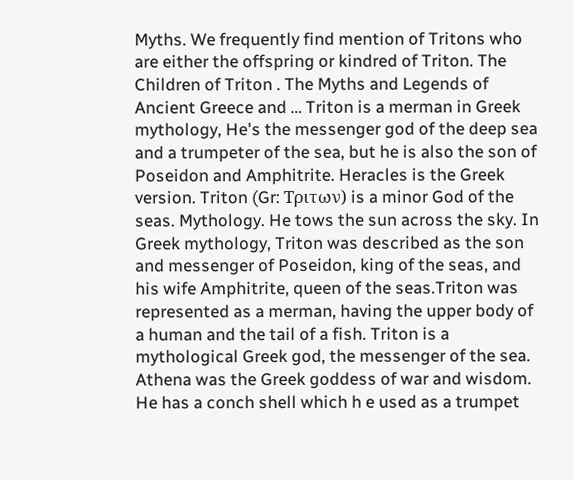Myths. We frequently find mention of Tritons who are either the offspring or kindred of Triton. The Children of Triton . The Myths and Legends of Ancient Greece and … Triton is a merman in Greek mythology, He's the messenger god of the deep sea and a trumpeter of the sea, but he is also the son of Poseidon and Amphitrite. Heracles is the Greek version. Triton (Gr: Τριτων) is a minor God of the seas. Mythology. He tows the sun across the sky. In Greek mythology, Triton was described as the son and messenger of Poseidon, king of the seas, and his wife Amphitrite, queen of the seas.Triton was represented as a merman, having the upper body of a human and the tail of a fish. Triton is a mythological Greek god, the messenger of the sea. Athena was the Greek goddess of war and wisdom. He has a conch shell which h e used as a trumpet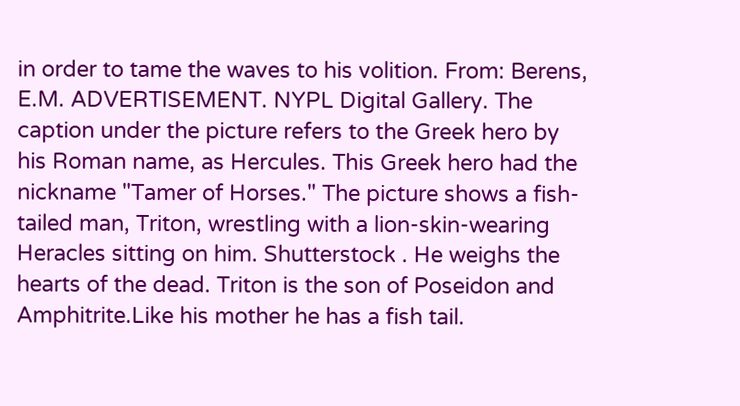in order to tame the waves to his volition. From: Berens, E.M. ADVERTISEMENT. NYPL Digital Gallery. The caption under the picture refers to the Greek hero by his Roman name, as Hercules. This Greek hero had the nickname "Tamer of Horses." The picture shows a fish-tailed man, Triton, wrestling with a lion-skin-wearing Heracles sitting on him. Shutterstock . He weighs the hearts of the dead. Triton is the son of Poseidon and Amphitrite.Like his mother he has a fish tail.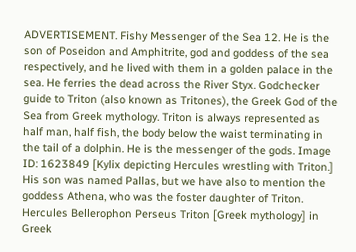ADVERTISEMENT. Fishy Messenger of the Sea 12. He is the son of Poseidon and Amphitrite, god and goddess of the sea respectively, and he lived with them in a golden palace in the sea. He ferries the dead across the River Styx. Godchecker guide to Triton (also known as Tritones), the Greek God of the Sea from Greek mythology. Triton is always represented as half man, half fish, the body below the waist terminating in the tail of a dolphin. He is the messenger of the gods. Image ID: 1623849 [Kylix depicting Hercules wrestling with Triton.] His son was named Pallas, but we have also to mention the goddess Athena, who was the foster daughter of Triton. Hercules Bellerophon Perseus Triton [Greek mythology] in Greek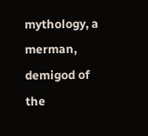mythology, a merman, demigod of the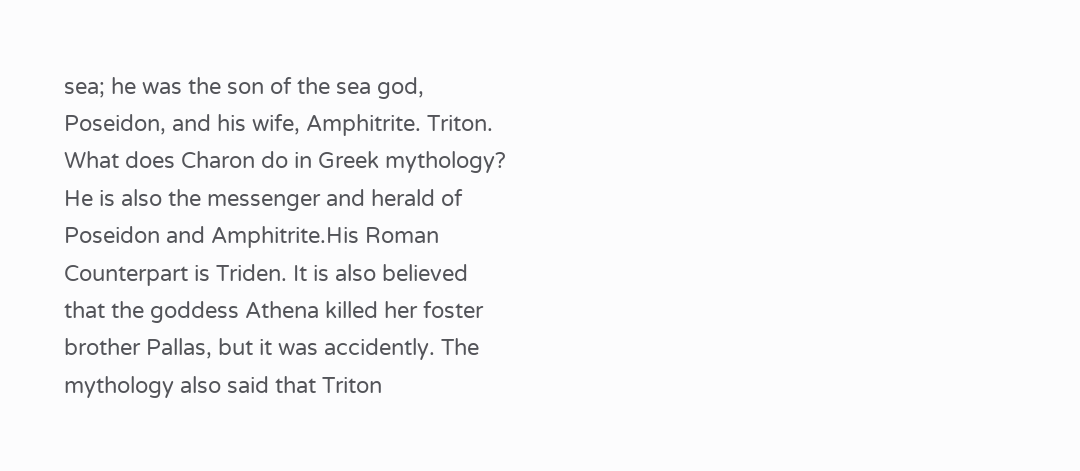sea; he was the son of the sea god, Poseidon, and his wife, Amphitrite. Triton. What does Charon do in Greek mythology? He is also the messenger and herald of Poseidon and Amphitrite.His Roman Counterpart is Triden. It is also believed that the goddess Athena killed her foster brother Pallas, but it was accidently. The mythology also said that Triton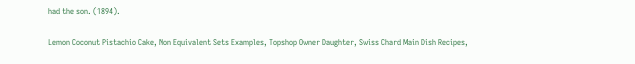had the son. (1894).

Lemon Coconut Pistachio Cake, Non Equivalent Sets Examples, Topshop Owner Daughter, Swiss Chard Main Dish Recipes,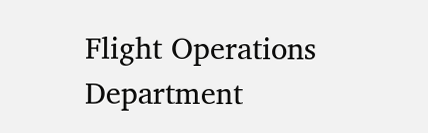Flight Operations Department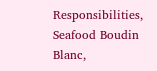Responsibilities, Seafood Boudin Blanc,